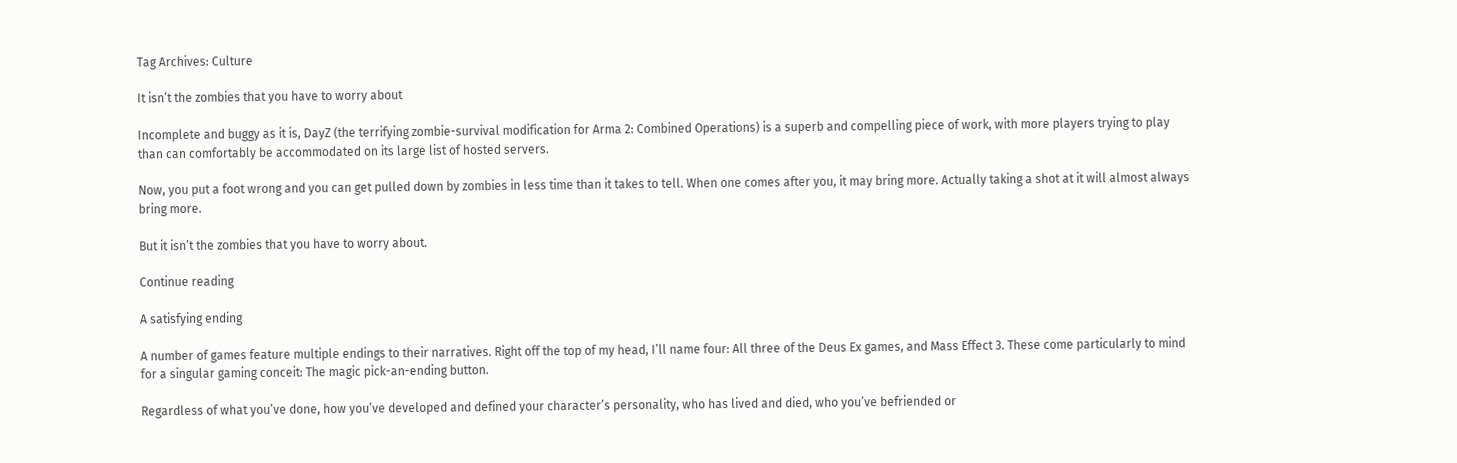Tag Archives: Culture

It isn’t the zombies that you have to worry about

Incomplete and buggy as it is, DayZ (the terrifying zombie-survival modification for Arma 2: Combined Operations) is a superb and compelling piece of work, with more players trying to play than can comfortably be accommodated on its large list of hosted servers.

Now, you put a foot wrong and you can get pulled down by zombies in less time than it takes to tell. When one comes after you, it may bring more. Actually taking a shot at it will almost always bring more.

But it isn’t the zombies that you have to worry about.

Continue reading

A satisfying ending

A number of games feature multiple endings to their narratives. Right off the top of my head, I’ll name four: All three of the Deus Ex games, and Mass Effect 3. These come particularly to mind for a singular gaming conceit: The magic pick-an-ending button.

Regardless of what you’ve done, how you’ve developed and defined your character’s personality, who has lived and died, who you’ve befriended or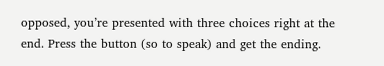opposed, you’re presented with three choices right at the end. Press the button (so to speak) and get the ending.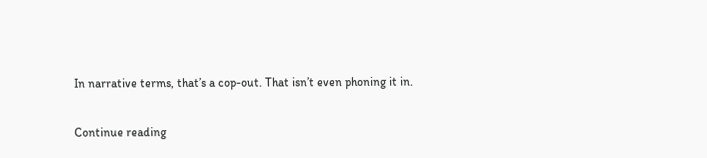In narrative terms, that’s a cop-out. That isn’t even phoning it in.

Continue reading